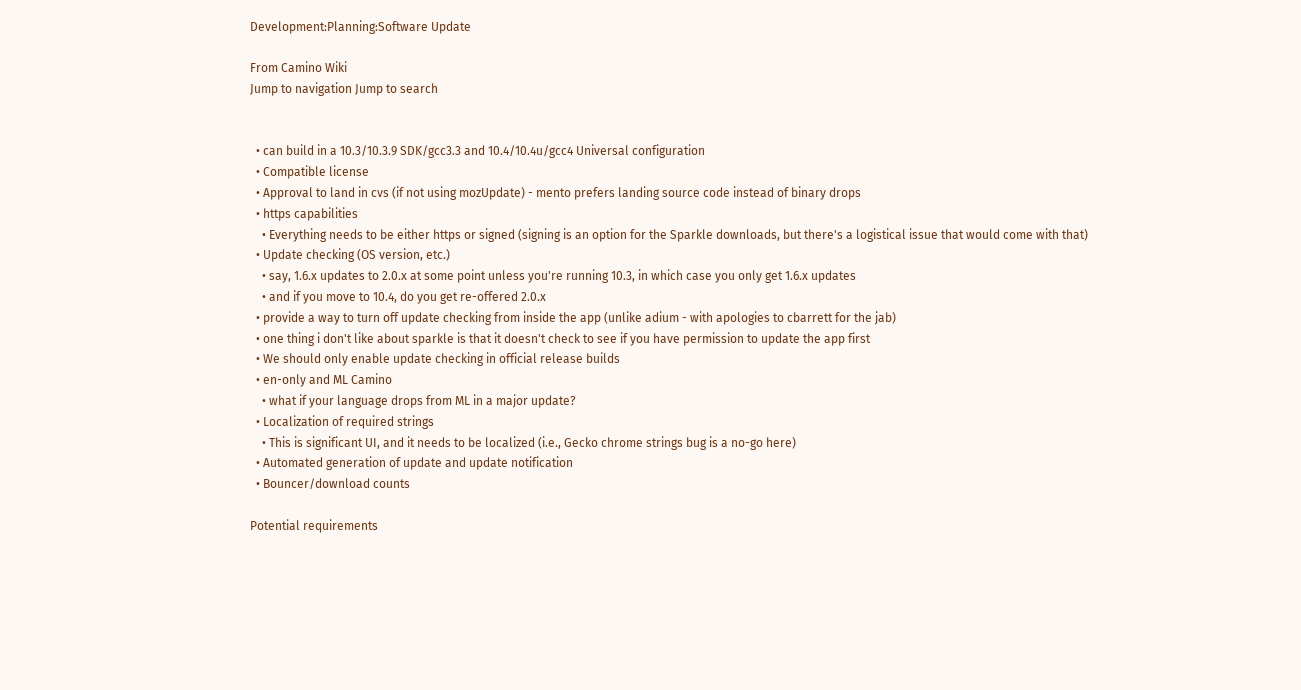Development:Planning:Software Update

From Camino Wiki
Jump to navigation Jump to search


  • can build in a 10.3/10.3.9 SDK/gcc3.3 and 10.4/10.4u/gcc4 Universal configuration
  • Compatible license
  • Approval to land in cvs (if not using mozUpdate) - mento prefers landing source code instead of binary drops
  • https capabilities
    • Everything needs to be either https or signed (signing is an option for the Sparkle downloads, but there's a logistical issue that would come with that)
  • Update checking (OS version, etc.)
    • say, 1.6.x updates to 2.0.x at some point unless you're running 10.3, in which case you only get 1.6.x updates
    • and if you move to 10.4, do you get re-offered 2.0.x
  • provide a way to turn off update checking from inside the app (unlike adium - with apologies to cbarrett for the jab)
  • one thing i don't like about sparkle is that it doesn't check to see if you have permission to update the app first
  • We should only enable update checking in official release builds
  • en-only and ML Camino
    • what if your language drops from ML in a major update?
  • Localization of required strings
    • This is significant UI, and it needs to be localized (i.e., Gecko chrome strings bug is a no-go here)
  • Automated generation of update and update notification
  • Bouncer/download counts

Potential requirements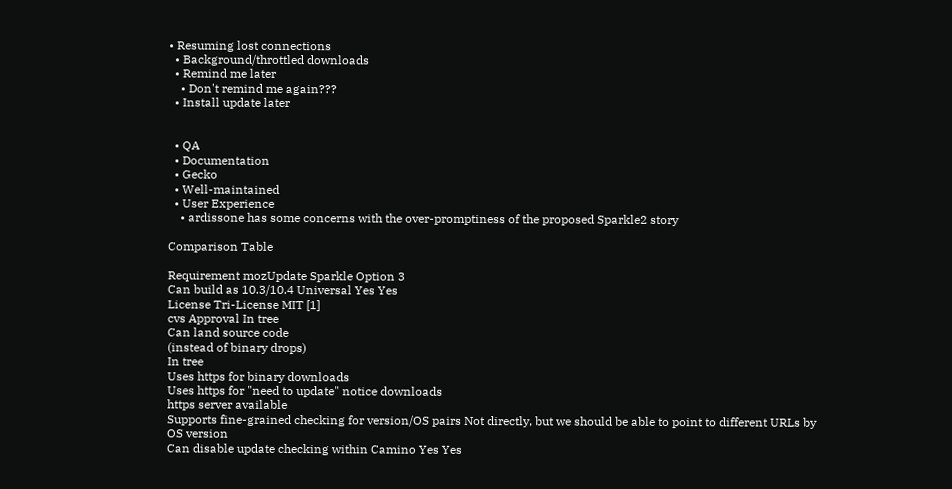• Resuming lost connections
  • Background/throttled downloads
  • Remind me later
    • Don't remind me again???
  • Install update later


  • QA
  • Documentation
  • Gecko
  • Well-maintained
  • User Experience
    • ardissone has some concerns with the over-promptiness of the proposed Sparkle2 story

Comparison Table

Requirement mozUpdate Sparkle Option 3
Can build as 10.3/10.4 Universal Yes Yes
License Tri-License MIT [1]
cvs Approval In tree
Can land source code
(instead of binary drops)
In tree
Uses https for binary downloads
Uses https for "need to update" notice downloads
https server available
Supports fine-grained checking for version/OS pairs Not directly, but we should be able to point to different URLs by OS version
Can disable update checking within Camino Yes Yes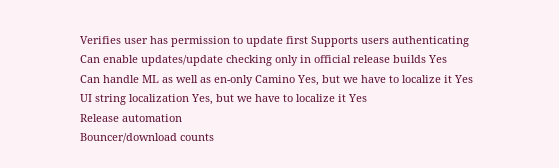Verifies user has permission to update first Supports users authenticating
Can enable updates/update checking only in official release builds Yes
Can handle ML as well as en-only Camino Yes, but we have to localize it Yes
UI string localization Yes, but we have to localize it Yes
Release automation
Bouncer/download counts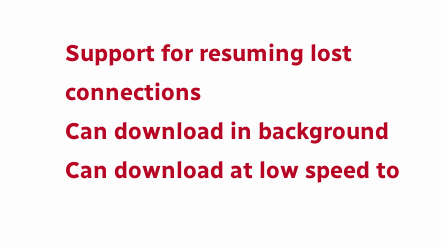Support for resuming lost connections
Can download in background
Can download at low speed to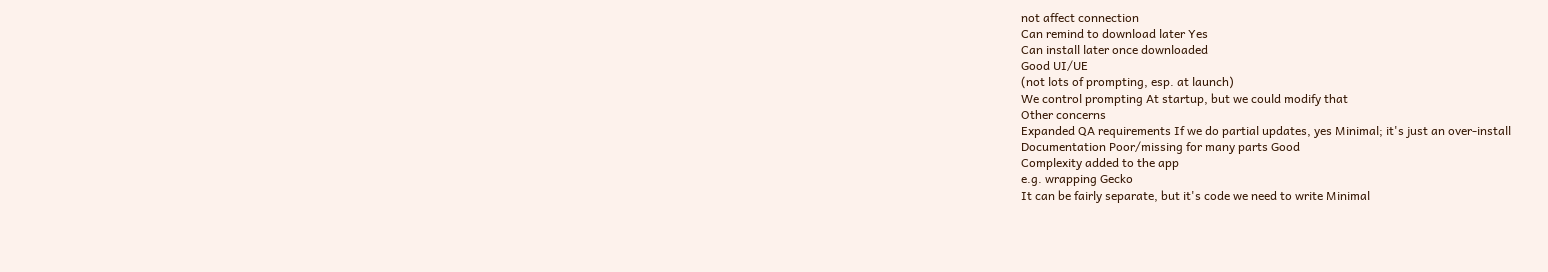not affect connection
Can remind to download later Yes
Can install later once downloaded
Good UI/UE
(not lots of prompting, esp. at launch)
We control prompting At startup, but we could modify that
Other concerns
Expanded QA requirements If we do partial updates, yes Minimal; it's just an over-install
Documentation Poor/missing for many parts Good
Complexity added to the app
e.g. wrapping Gecko
It can be fairly separate, but it's code we need to write Minimal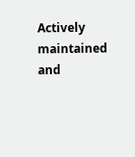Actively maintained and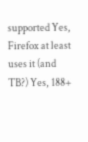supported Yes, Firefox at least uses it (and TB?) Yes, 188+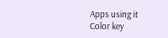Apps using it
Color key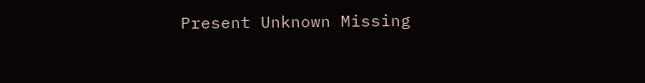Present Unknown Missing